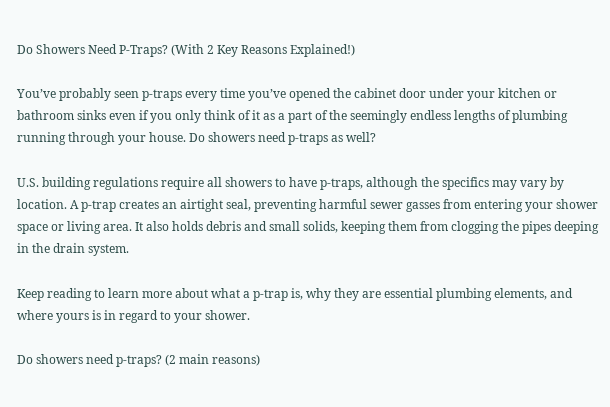Do Showers Need P-Traps? (With 2 Key Reasons Explained!)

You’ve probably seen p-traps every time you’ve opened the cabinet door under your kitchen or bathroom sinks even if you only think of it as a part of the seemingly endless lengths of plumbing running through your house. Do showers need p-traps as well?

U.S. building regulations require all showers to have p-traps, although the specifics may vary by location. A p-trap creates an airtight seal, preventing harmful sewer gasses from entering your shower space or living area. It also holds debris and small solids, keeping them from clogging the pipes deeping in the drain system.

Keep reading to learn more about what a p-trap is, why they are essential plumbing elements, and where yours is in regard to your shower.

Do showers need p-traps? (2 main reasons)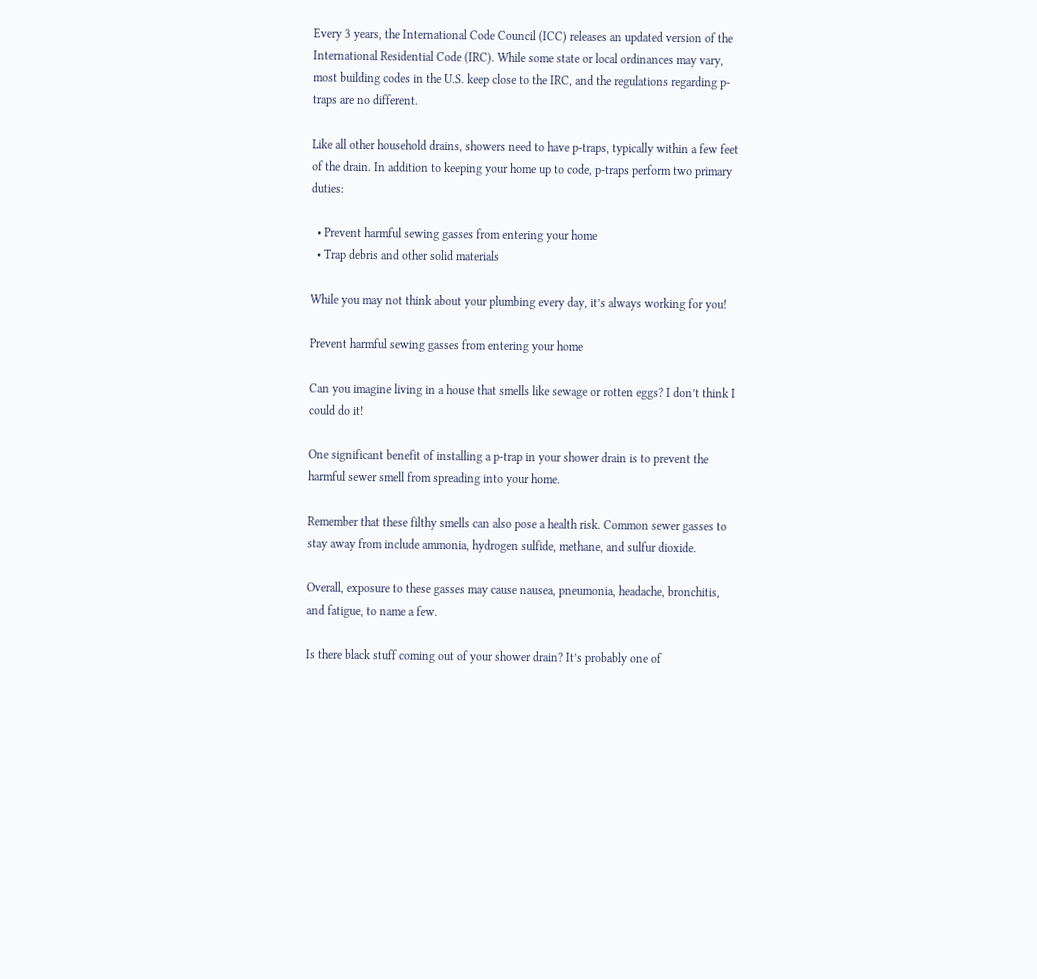Every 3 years, the International Code Council (ICC) releases an updated version of the International Residential Code (IRC). While some state or local ordinances may vary, most building codes in the U.S. keep close to the IRC, and the regulations regarding p-traps are no different.

Like all other household drains, showers need to have p-traps, typically within a few feet of the drain. In addition to keeping your home up to code, p-traps perform two primary duties:

  • Prevent harmful sewing gasses from entering your home
  • Trap debris and other solid materials

While you may not think about your plumbing every day, it’s always working for you!

Prevent harmful sewing gasses from entering your home

Can you imagine living in a house that smells like sewage or rotten eggs? I don’t think I could do it!

One significant benefit of installing a p-trap in your shower drain is to prevent the harmful sewer smell from spreading into your home.

Remember that these filthy smells can also pose a health risk. Common sewer gasses to stay away from include ammonia, hydrogen sulfide, methane, and sulfur dioxide.

Overall, exposure to these gasses may cause nausea, pneumonia, headache, bronchitis, and fatigue, to name a few.

Is there black stuff coming out of your shower drain? It’s probably one of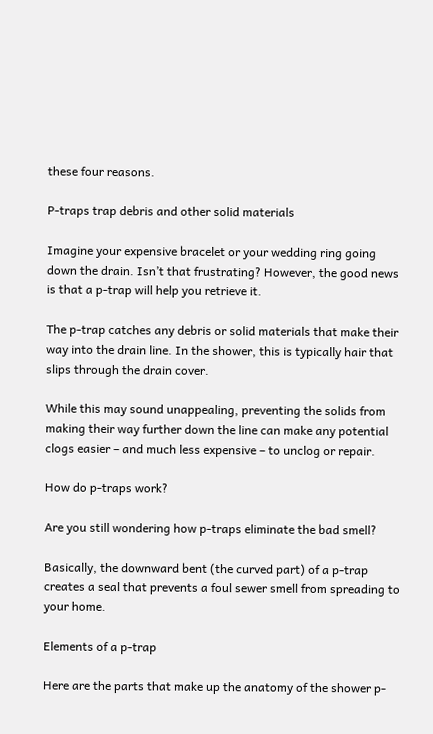these four reasons.

P-traps trap debris and other solid materials

Imagine your expensive bracelet or your wedding ring going down the drain. Isn’t that frustrating? However, the good news is that a p-trap will help you retrieve it.

The p-trap catches any debris or solid materials that make their way into the drain line. In the shower, this is typically hair that slips through the drain cover.

While this may sound unappealing, preventing the solids from making their way further down the line can make any potential clogs easier – and much less expensive – to unclog or repair.

How do p-traps work?

Are you still wondering how p-traps eliminate the bad smell?

Basically, the downward bent (the curved part) of a p-trap creates a seal that prevents a foul sewer smell from spreading to your home.

Elements of a p-trap

Here are the parts that make up the anatomy of the shower p-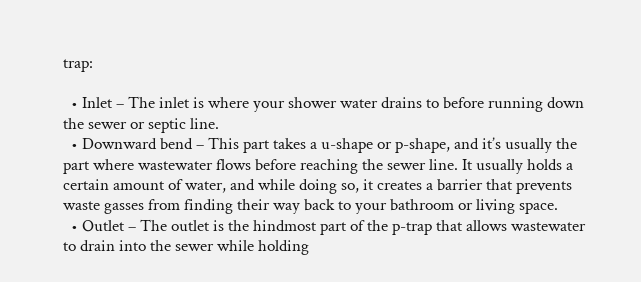trap:

  • Inlet – The inlet is where your shower water drains to before running down the sewer or septic line.
  • Downward bend – This part takes a u-shape or p-shape, and it’s usually the part where wastewater flows before reaching the sewer line. It usually holds a certain amount of water, and while doing so, it creates a barrier that prevents waste gasses from finding their way back to your bathroom or living space.
  • Outlet – The outlet is the hindmost part of the p-trap that allows wastewater to drain into the sewer while holding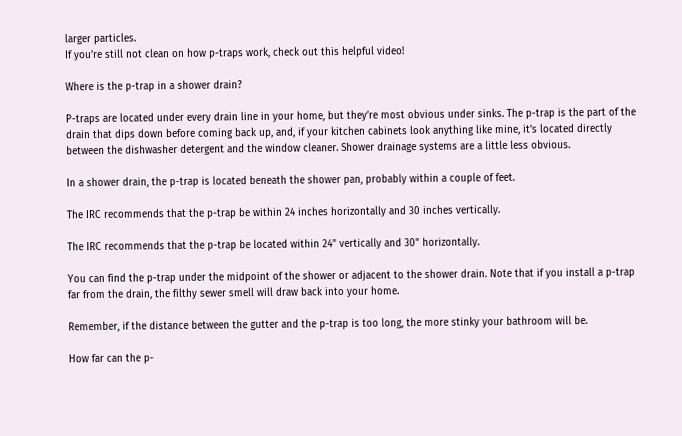larger particles.
If you’re still not clean on how p-traps work, check out this helpful video!

Where is the p-trap in a shower drain?

P-traps are located under every drain line in your home, but they’re most obvious under sinks. The p-trap is the part of the drain that dips down before coming back up, and, if your kitchen cabinets look anything like mine, it’s located directly between the dishwasher detergent and the window cleaner. Shower drainage systems are a little less obvious.

In a shower drain, the p-trap is located beneath the shower pan, probably within a couple of feet.

The IRC recommends that the p-trap be within 24 inches horizontally and 30 inches vertically.

The IRC recommends that the p-trap be located within 24" vertically and 30" horizontally.

You can find the p-trap under the midpoint of the shower or adjacent to the shower drain. Note that if you install a p-trap far from the drain, the filthy sewer smell will draw back into your home.

Remember, if the distance between the gutter and the p-trap is too long, the more stinky your bathroom will be.

How far can the p-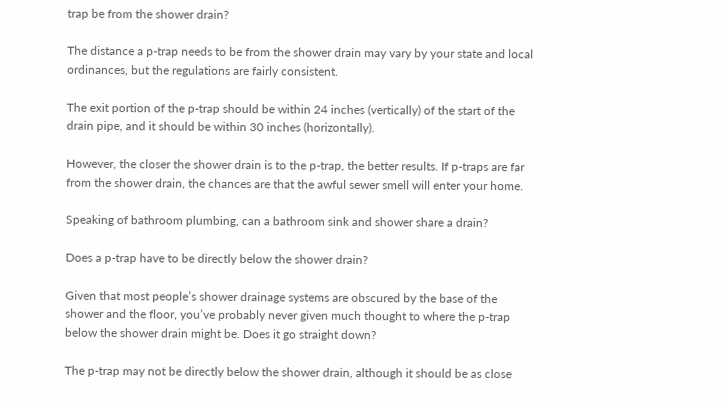trap be from the shower drain?

The distance a p-trap needs to be from the shower drain may vary by your state and local ordinances, but the regulations are fairly consistent.

The exit portion of the p-trap should be within 24 inches (vertically) of the start of the drain pipe, and it should be within 30 inches (horizontally).

However, the closer the shower drain is to the p-trap, the better results. If p-traps are far from the shower drain, the chances are that the awful sewer smell will enter your home.

Speaking of bathroom plumbing, can a bathroom sink and shower share a drain?

Does a p-trap have to be directly below the shower drain?

Given that most people’s shower drainage systems are obscured by the base of the shower and the floor, you’ve probably never given much thought to where the p-trap below the shower drain might be. Does it go straight down?

The p-trap may not be directly below the shower drain, although it should be as close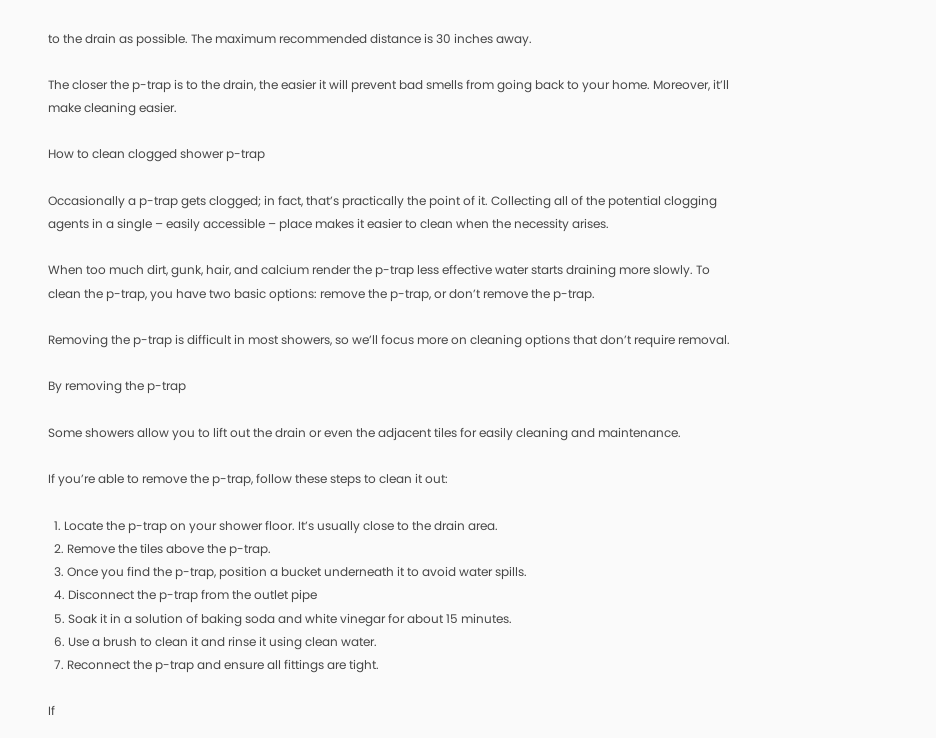to the drain as possible. The maximum recommended distance is 30 inches away.

The closer the p-trap is to the drain, the easier it will prevent bad smells from going back to your home. Moreover, it’ll make cleaning easier.

How to clean clogged shower p-trap

Occasionally a p-trap gets clogged; in fact, that’s practically the point of it. Collecting all of the potential clogging agents in a single – easily accessible – place makes it easier to clean when the necessity arises.

When too much dirt, gunk, hair, and calcium render the p-trap less effective water starts draining more slowly. To clean the p-trap, you have two basic options: remove the p-trap, or don’t remove the p-trap.

Removing the p-trap is difficult in most showers, so we’ll focus more on cleaning options that don’t require removal.

By removing the p-trap

Some showers allow you to lift out the drain or even the adjacent tiles for easily cleaning and maintenance.

If you’re able to remove the p-trap, follow these steps to clean it out:

  1. Locate the p-trap on your shower floor. It’s usually close to the drain area.
  2. Remove the tiles above the p-trap.
  3. Once you find the p-trap, position a bucket underneath it to avoid water spills.
  4. Disconnect the p-trap from the outlet pipe
  5. Soak it in a solution of baking soda and white vinegar for about 15 minutes.
  6. Use a brush to clean it and rinse it using clean water.
  7. Reconnect the p-trap and ensure all fittings are tight.

If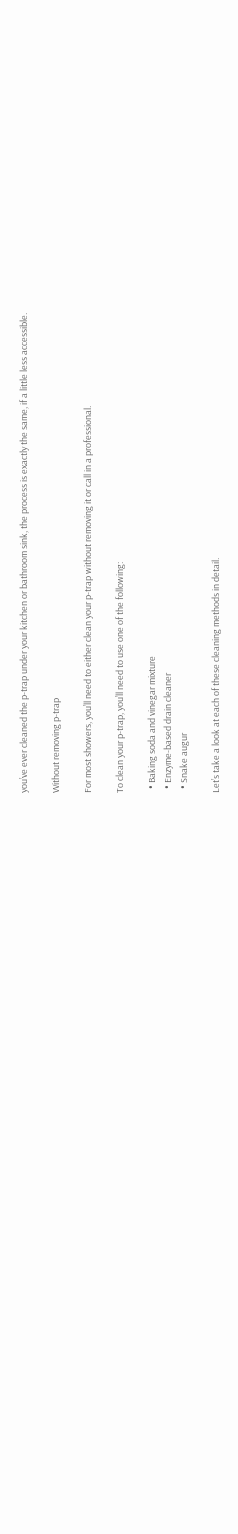you’ve ever cleaned the p-trap under your kitchen or bathroom sink, the process is exactly the same, if a little less accessible.

Without removing p-trap

For most showers, you’ll need to either clean your p-trap without removing it or call in a professional.

To clean your p-trap, you’ll need to use one of the following:

  • Baking soda and vinegar mixture
  • Enzyme-based drain cleaner
  • Snake augur

Let’s take a look at each of these cleaning methods in detail.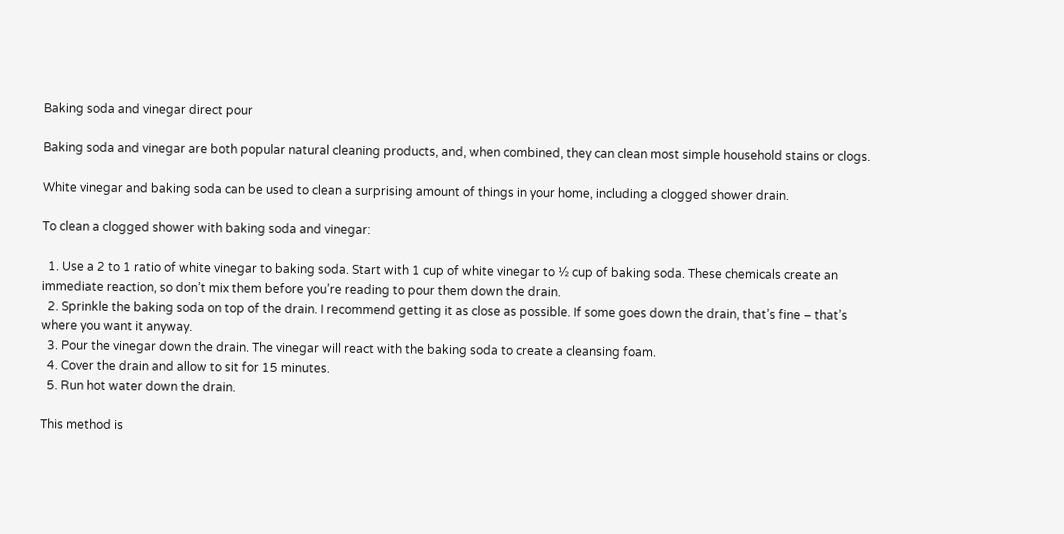Baking soda and vinegar direct pour

Baking soda and vinegar are both popular natural cleaning products, and, when combined, they can clean most simple household stains or clogs.

White vinegar and baking soda can be used to clean a surprising amount of things in your home, including a clogged shower drain.

To clean a clogged shower with baking soda and vinegar:

  1. Use a 2 to 1 ratio of white vinegar to baking soda. Start with 1 cup of white vinegar to ½ cup of baking soda. These chemicals create an immediate reaction, so don’t mix them before you’re reading to pour them down the drain.
  2. Sprinkle the baking soda on top of the drain. I recommend getting it as close as possible. If some goes down the drain, that’s fine – that’s where you want it anyway.
  3. Pour the vinegar down the drain. The vinegar will react with the baking soda to create a cleansing foam.
  4. Cover the drain and allow to sit for 15 minutes.
  5. Run hot water down the drain.

This method is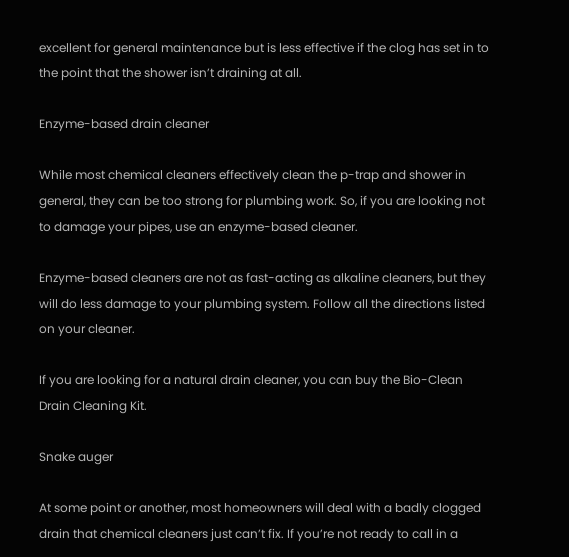excellent for general maintenance but is less effective if the clog has set in to the point that the shower isn’t draining at all.

Enzyme-based drain cleaner

While most chemical cleaners effectively clean the p-trap and shower in general, they can be too strong for plumbing work. So, if you are looking not to damage your pipes, use an enzyme-based cleaner.

Enzyme-based cleaners are not as fast-acting as alkaline cleaners, but they will do less damage to your plumbing system. Follow all the directions listed on your cleaner.

If you are looking for a natural drain cleaner, you can buy the Bio-Clean Drain Cleaning Kit.

Snake auger

At some point or another, most homeowners will deal with a badly clogged drain that chemical cleaners just can’t fix. If you’re not ready to call in a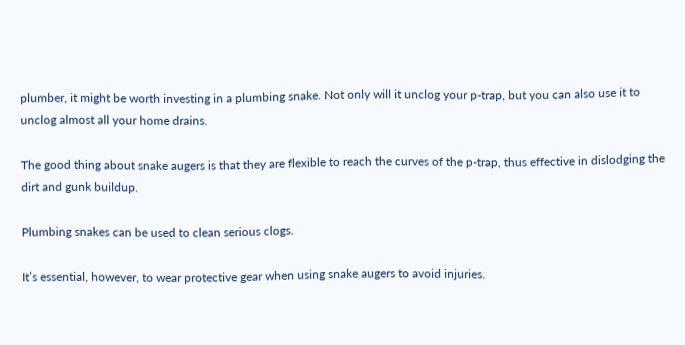plumber, it might be worth investing in a plumbing snake. Not only will it unclog your p-trap, but you can also use it to unclog almost all your home drains.

The good thing about snake augers is that they are flexible to reach the curves of the p-trap, thus effective in dislodging the dirt and gunk buildup.

Plumbing snakes can be used to clean serious clogs.

It’s essential, however, to wear protective gear when using snake augers to avoid injuries.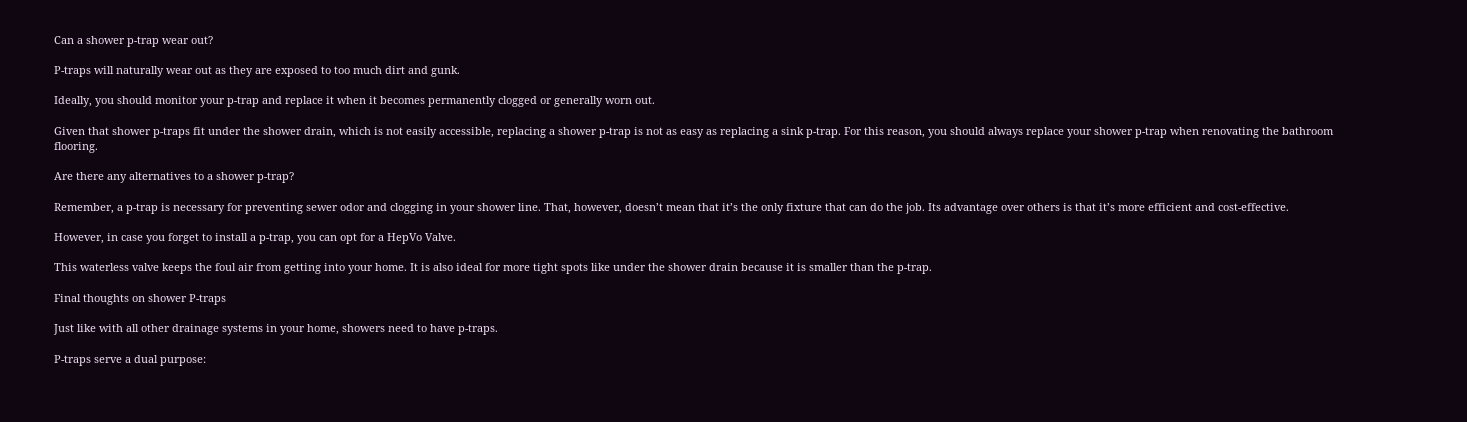Can a shower p-trap wear out?

P-traps will naturally wear out as they are exposed to too much dirt and gunk.

Ideally, you should monitor your p-trap and replace it when it becomes permanently clogged or generally worn out.

Given that shower p-traps fit under the shower drain, which is not easily accessible, replacing a shower p-trap is not as easy as replacing a sink p-trap. For this reason, you should always replace your shower p-trap when renovating the bathroom flooring.

Are there any alternatives to a shower p-trap?

Remember, a p-trap is necessary for preventing sewer odor and clogging in your shower line. That, however, doesn’t mean that it’s the only fixture that can do the job. Its advantage over others is that it’s more efficient and cost-effective.

However, in case you forget to install a p-trap, you can opt for a HepVo Valve.

This waterless valve keeps the foul air from getting into your home. It is also ideal for more tight spots like under the shower drain because it is smaller than the p-trap.

Final thoughts on shower P-traps

Just like with all other drainage systems in your home, showers need to have p-traps.

P-traps serve a dual purpose: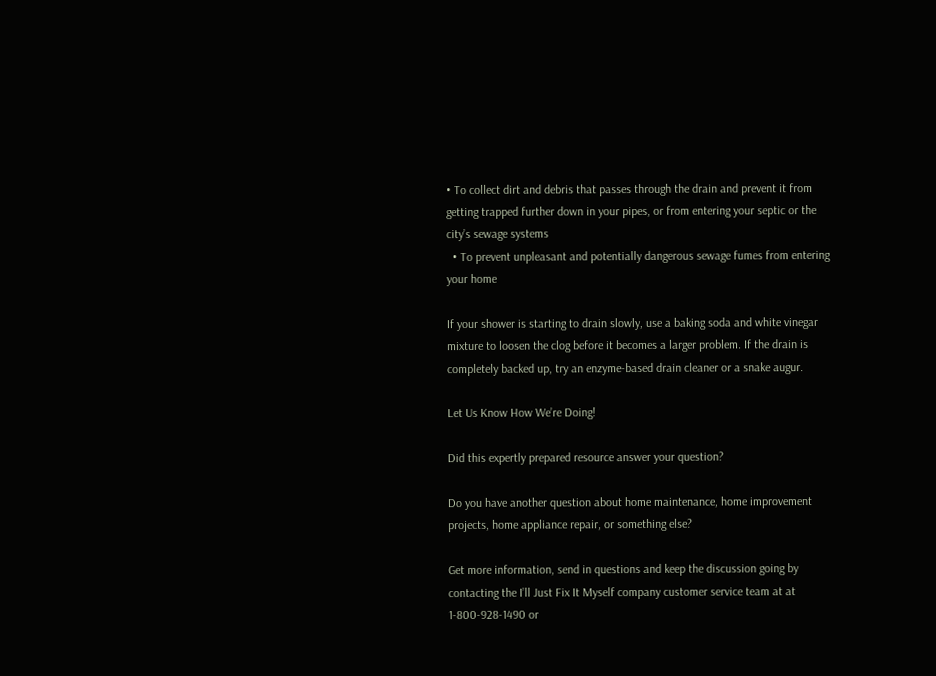• To collect dirt and debris that passes through the drain and prevent it from getting trapped further down in your pipes, or from entering your septic or the city’s sewage systems
  • To prevent unpleasant and potentially dangerous sewage fumes from entering your home

If your shower is starting to drain slowly, use a baking soda and white vinegar mixture to loosen the clog before it becomes a larger problem. If the drain is completely backed up, try an enzyme-based drain cleaner or a snake augur.

Let Us Know How We’re Doing!

Did this expertly prepared resource answer your question?

Do you have another question about home maintenance, home improvement projects, home appliance repair, or something else?

Get more information, send in questions and keep the discussion going by contacting the I’ll Just Fix It Myself company customer service team at at 1-800-928-1490 or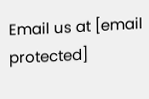Email us at [email protected]